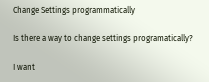Change Settings programmatically

Is there a way to change settings programatically?

I want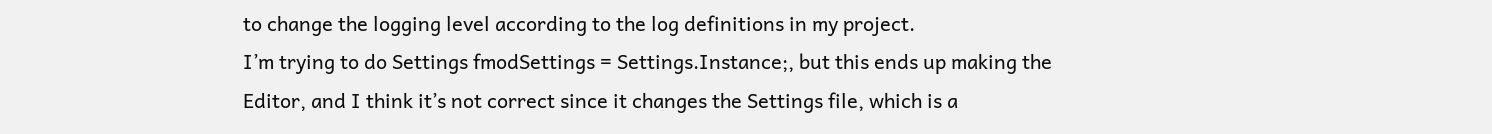to change the logging level according to the log definitions in my project.
I’m trying to do Settings fmodSettings = Settings.Instance;, but this ends up making the Editor, and I think it’s not correct since it changes the Settings file, which is a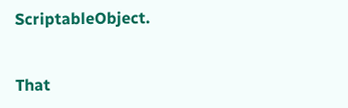ScriptableObject.


That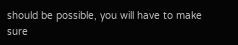should be possible, you will have to make sure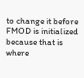to change it before FMOD is initialized because that is where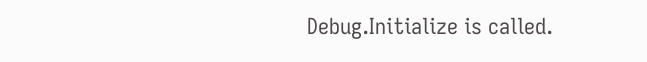Debug.Initialize is called.